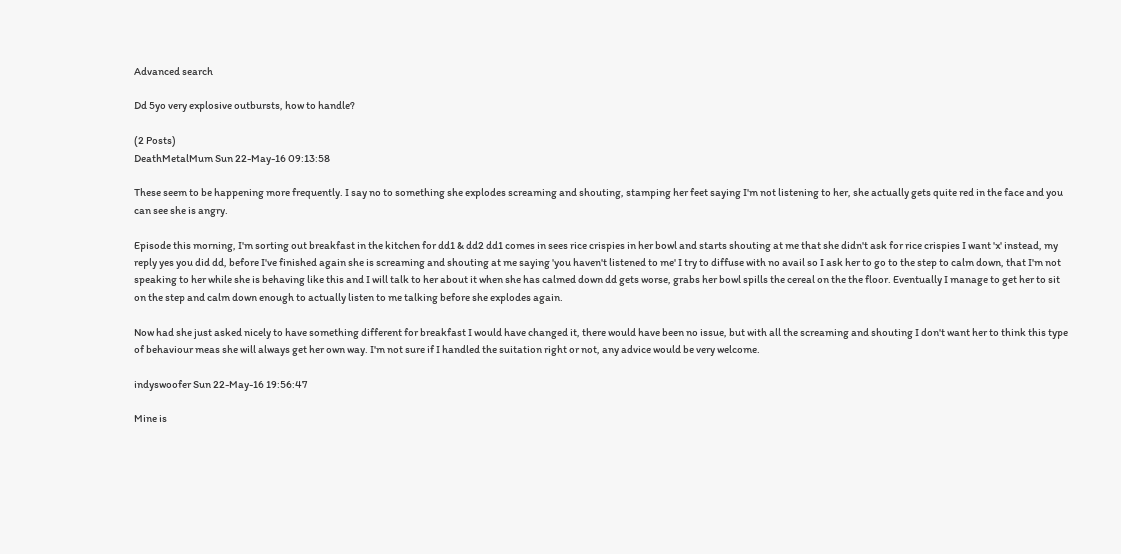Advanced search

Dd 5yo very explosive outbursts, how to handle?

(2 Posts)
DeathMetalMum Sun 22-May-16 09:13:58

These seem to be happening more frequently. I say no to something she explodes screaming and shouting, stamping her feet saying I'm not listening to her, she actually gets quite red in the face and you can see she is angry.

Episode this morning, I'm sorting out breakfast in the kitchen for dd1 & dd2 dd1 comes in sees rice crispies in her bowl and starts shouting at me that she didn't ask for rice crispies I want 'x' instead, my reply yes you did dd, before I've finished again she is screaming and shouting at me saying 'you haven't listened to me' I try to diffuse with no avail so I ask her to go to the step to calm down, that I'm not speaking to her while she is behaving like this and I will talk to her about it when she has calmed down dd gets worse, grabs her bowl spills the cereal on the the floor. Eventually I manage to get her to sit on the step and calm down enough to actually listen to me talking before she explodes again.

Now had she just asked nicely to have something different for breakfast I would have changed it, there would have been no issue, but with all the screaming and shouting I don't want her to think this type of behaviour meas she will always get her own way. I'm not sure if I handled the suitation right or not, any advice would be very welcome.

indyswoofer Sun 22-May-16 19:56:47

Mine is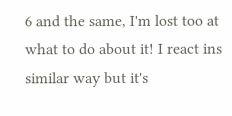6 and the same, I'm lost too at what to do about it! I react ins similar way but it's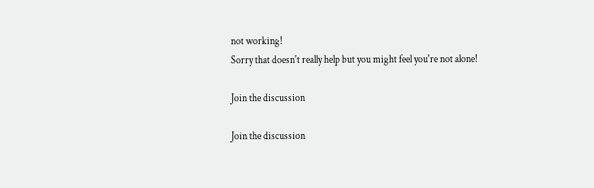not working!
Sorry that doesn't really help but you might feel you're not alone!

Join the discussion

Join the discussion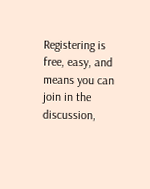Registering is free, easy, and means you can join in the discussion,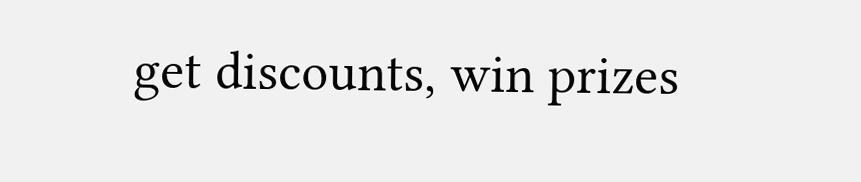get discounts, win prizes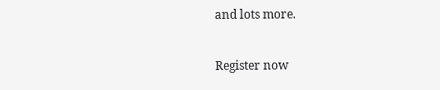and lots more.

Register now